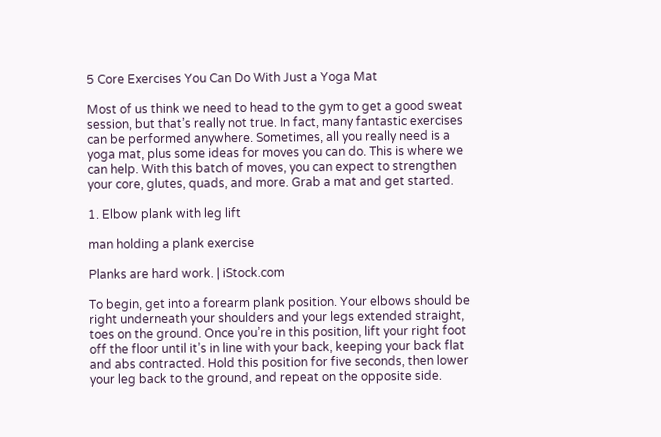5 Core Exercises You Can Do With Just a Yoga Mat

Most of us think we need to head to the gym to get a good sweat session, but that’s really not true. In fact, many fantastic exercises can be performed anywhere. Sometimes, all you really need is a yoga mat, plus some ideas for moves you can do. This is where we can help. With this batch of moves, you can expect to strengthen your core, glutes, quads, and more. Grab a mat and get started.

1. Elbow plank with leg lift

man holding a plank exercise

Planks are hard work. | iStock.com

To begin, get into a forearm plank position. Your elbows should be right underneath your shoulders and your legs extended straight, toes on the ground. Once you’re in this position, lift your right foot off the floor until it’s in line with your back, keeping your back flat and abs contracted. Hold this position for five seconds, then lower your leg back to the ground, and repeat on the opposite side.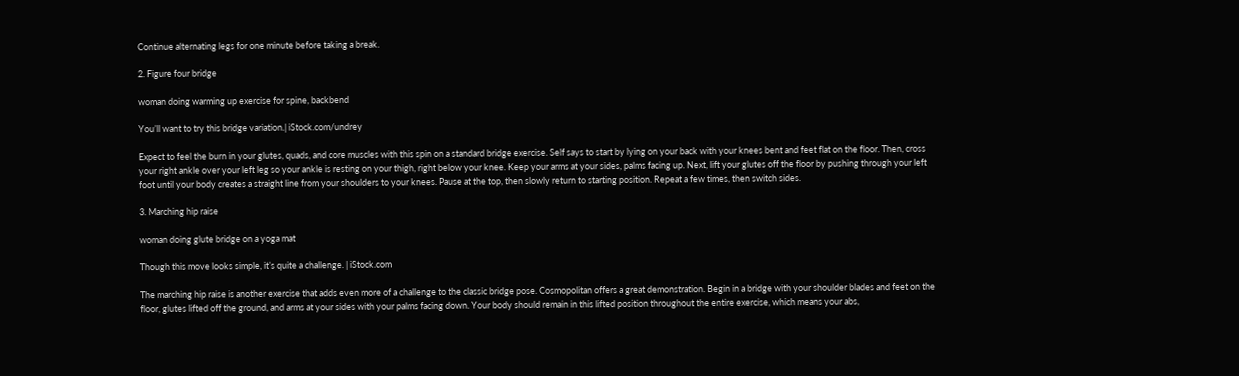Continue alternating legs for one minute before taking a break.

2. Figure four bridge

woman doing warming up exercise for spine, backbend

You’ll want to try this bridge variation.| iStock.com/undrey

Expect to feel the burn in your glutes, quads, and core muscles with this spin on a standard bridge exercise. Self says to start by lying on your back with your knees bent and feet flat on the floor. Then, cross your right ankle over your left leg so your ankle is resting on your thigh, right below your knee. Keep your arms at your sides, palms facing up. Next, lift your glutes off the floor by pushing through your left foot until your body creates a straight line from your shoulders to your knees. Pause at the top, then slowly return to starting position. Repeat a few times, then switch sides.

3. Marching hip raise

woman doing glute bridge on a yoga mat

Though this move looks simple, it’s quite a challenge. | iStock.com

The marching hip raise is another exercise that adds even more of a challenge to the classic bridge pose. Cosmopolitan offers a great demonstration. Begin in a bridge with your shoulder blades and feet on the floor, glutes lifted off the ground, and arms at your sides with your palms facing down. Your body should remain in this lifted position throughout the entire exercise, which means your abs,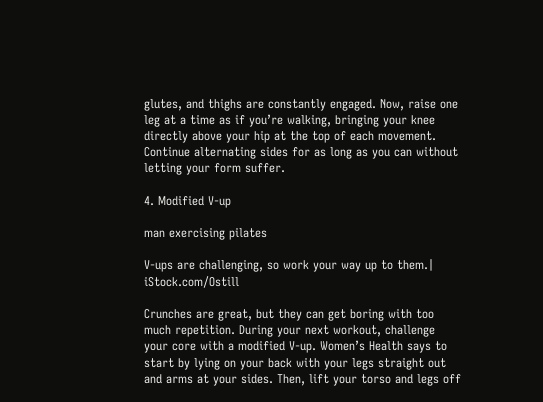glutes, and thighs are constantly engaged. Now, raise one leg at a time as if you’re walking, bringing your knee directly above your hip at the top of each movement. Continue alternating sides for as long as you can without letting your form suffer.

4. Modified V-up

man exercising pilates

V-ups are challenging, so work your way up to them.| iStock.com/Ostill

Crunches are great, but they can get boring with too much repetition. During your next workout, challenge your core with a modified V-up. Women’s Health says to start by lying on your back with your legs straight out and arms at your sides. Then, lift your torso and legs off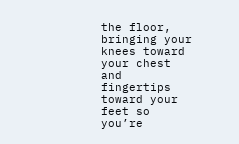the floor, bringing your knees toward your chest and fingertips toward your feet so you’re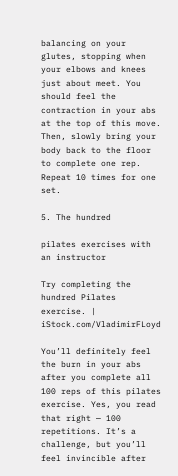balancing on your glutes, stopping when your elbows and knees just about meet. You should feel the contraction in your abs at the top of this move. Then, slowly bring your body back to the floor to complete one rep. Repeat 10 times for one set.

5. The hundred

pilates exercises with an instructor

Try completing the hundred Pilates exercise. | iStock.com/VladimirFLoyd

You’ll definitely feel the burn in your abs after you complete all 100 reps of this pilates exercise. Yes, you read that right — 100 repetitions. It’s a challenge, but you’ll feel invincible after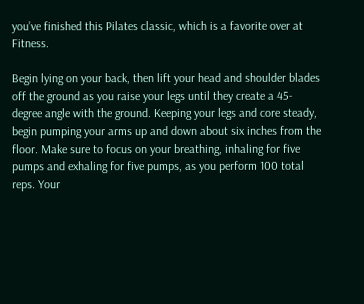you’ve finished this Pilates classic, which is a favorite over at Fitness.

Begin lying on your back, then lift your head and shoulder blades off the ground as you raise your legs until they create a 45-degree angle with the ground. Keeping your legs and core steady, begin pumping your arms up and down about six inches from the floor. Make sure to focus on your breathing, inhaling for five pumps and exhaling for five pumps, as you perform 100 total reps. Your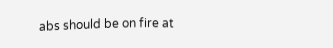abs should be on fire at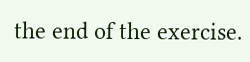the end of the exercise.